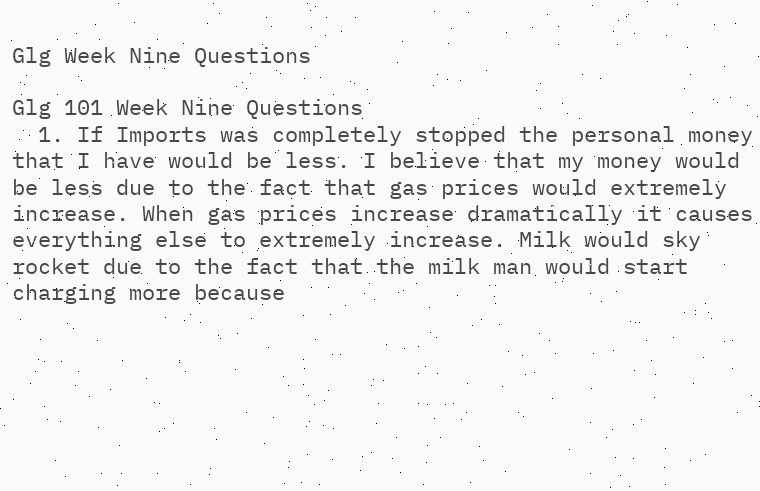Glg Week Nine Questions

Glg 101 Week Nine Questions
  1. If Imports was completely stopped the personal money that I have would be less. I believe that my money would be less due to the fact that gas prices would extremely increase. When gas prices increase dramatically it causes everything else to extremely increase. Milk would sky rocket due to the fact that the milk man would start charging more because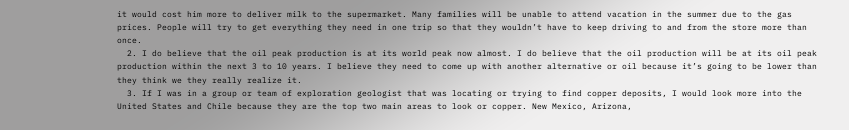it would cost him more to deliver milk to the supermarket. Many families will be unable to attend vacation in the summer due to the gas prices. People will try to get everything they need in one trip so that they wouldn’t have to keep driving to and from the store more than once.
  2. I do believe that the oil peak production is at its world peak now almost. I do believe that the oil production will be at its oil peak production within the next 3 to 10 years. I believe they need to come up with another alternative or oil because it’s going to be lower than they think we they really realize it.
  3. If I was in a group or team of exploration geologist that was locating or trying to find copper deposits, I would look more into the United States and Chile because they are the top two main areas to look or copper. New Mexico, Arizona,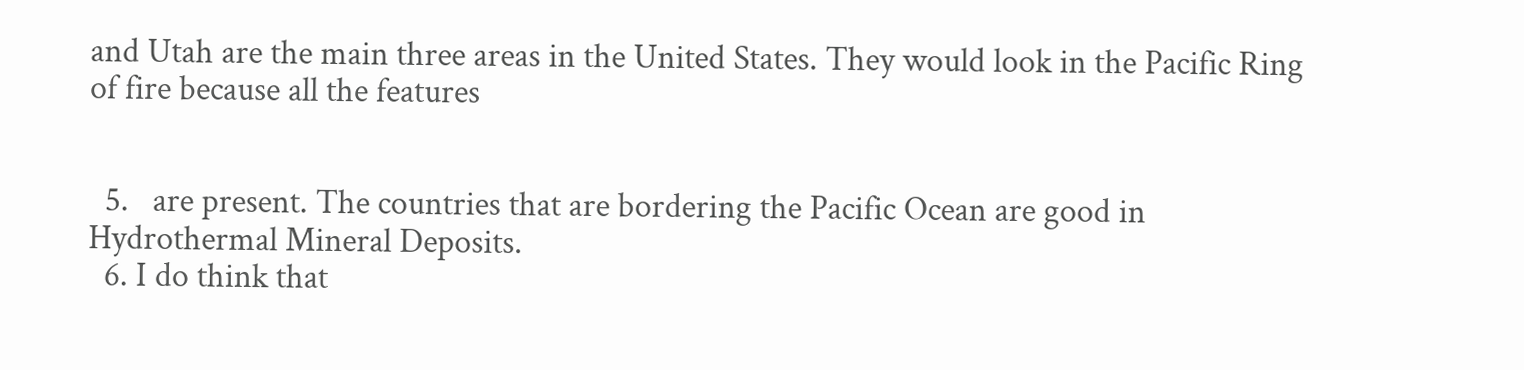and Utah are the main three areas in the United States. They would look in the Pacific Ring of fire because all the features


  5.   are present. The countries that are bordering the Pacific Ocean are good in Hydrothermal Mineral Deposits.
  6. I do think that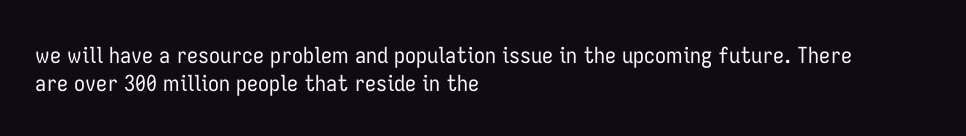we will have a resource problem and population issue in the upcoming future. There are over 300 million people that reside in the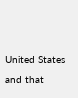United States and that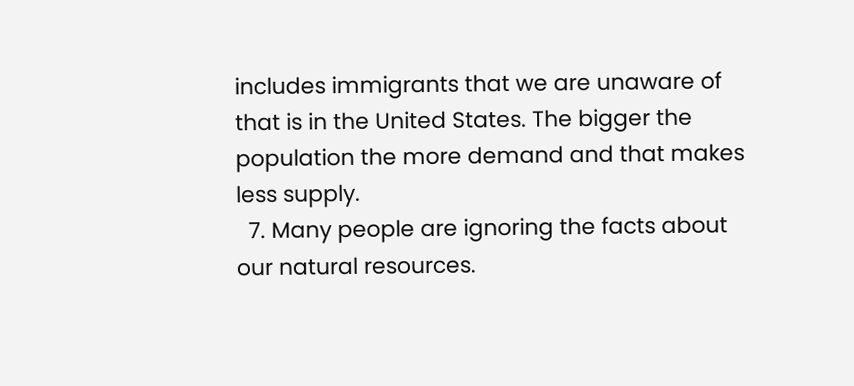includes immigrants that we are unaware of that is in the United States. The bigger the population the more demand and that makes less supply.
  7. Many people are ignoring the facts about our natural resources.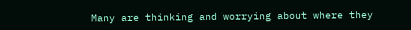Many are thinking and worrying about where they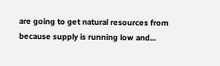are going to get natural resources from because supply is running low and...